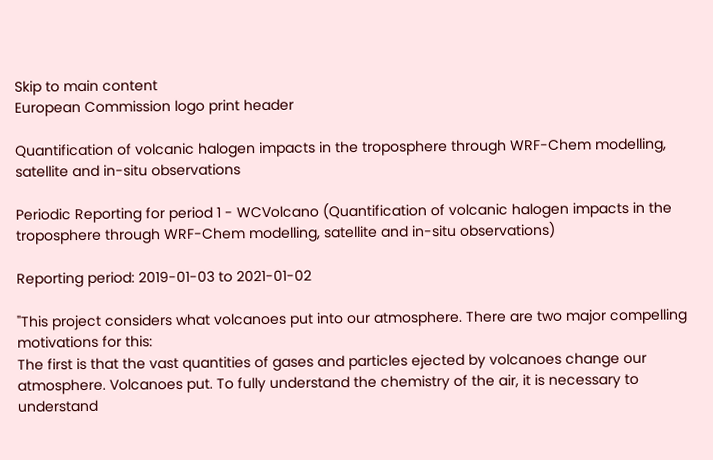Skip to main content
European Commission logo print header

Quantification of volcanic halogen impacts in the troposphere through WRF-Chem modelling, satellite and in-situ observations

Periodic Reporting for period 1 - WCVolcano (Quantification of volcanic halogen impacts in the troposphere through WRF-Chem modelling, satellite and in-situ observations)

Reporting period: 2019-01-03 to 2021-01-02

"This project considers what volcanoes put into our atmosphere. There are two major compelling motivations for this:
The first is that the vast quantities of gases and particles ejected by volcanoes change our atmosphere. Volcanoes put. To fully understand the chemistry of the air, it is necessary to understand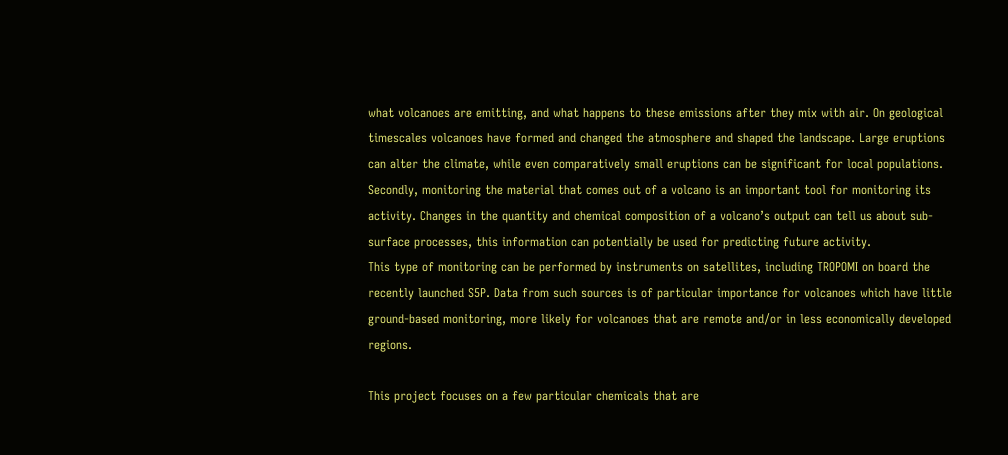what volcanoes are emitting, and what happens to these emissions after they mix with air. On geological timescales volcanoes have formed and changed the atmosphere and shaped the landscape. Large eruptions can alter the climate, while even comparatively small eruptions can be significant for local populations.
Secondly, monitoring the material that comes out of a volcano is an important tool for monitoring its activity. Changes in the quantity and chemical composition of a volcano’s output can tell us about sub-surface processes, this information can potentially be used for predicting future activity.
This type of monitoring can be performed by instruments on satellites, including TROPOMI on board the recently launched S5P. Data from such sources is of particular importance for volcanoes which have little ground-based monitoring, more likely for volcanoes that are remote and/or in less economically developed regions.

This project focuses on a few particular chemicals that are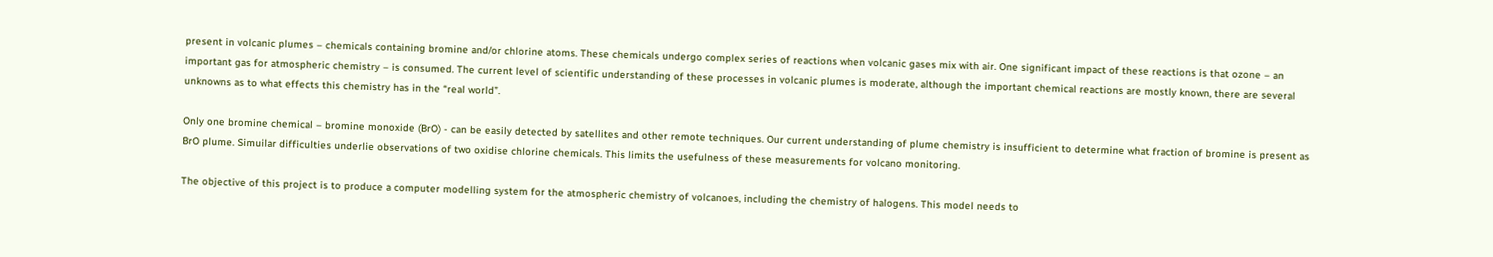present in volcanic plumes – chemicals containing bromine and/or chlorine atoms. These chemicals undergo complex series of reactions when volcanic gases mix with air. One significant impact of these reactions is that ozone – an important gas for atmospheric chemistry – is consumed. The current level of scientific understanding of these processes in volcanic plumes is moderate, although the important chemical reactions are mostly known, there are several unknowns as to what effects this chemistry has in the “real world”.

Only one bromine chemical – bromine monoxide (BrO) - can be easily detected by satellites and other remote techniques. Our current understanding of plume chemistry is insufficient to determine what fraction of bromine is present as BrO plume. Simuilar difficulties underlie observations of two oxidise chlorine chemicals. This limits the usefulness of these measurements for volcano monitoring.

The objective of this project is to produce a computer modelling system for the atmospheric chemistry of volcanoes, including the chemistry of halogens. This model needs to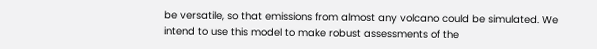be versatile, so that emissions from almost any volcano could be simulated. We intend to use this model to make robust assessments of the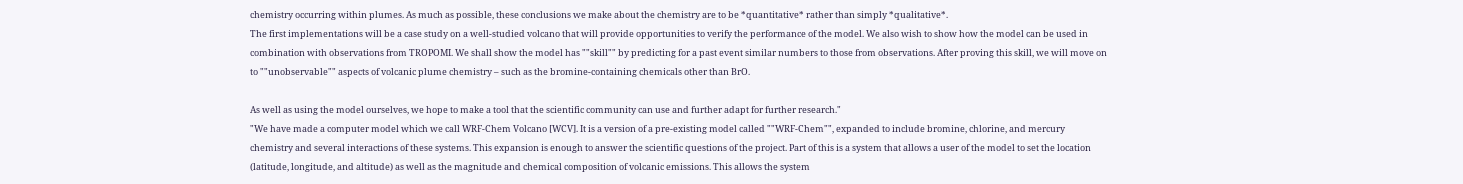chemistry occurring within plumes. As much as possible, these conclusions we make about the chemistry are to be *quantitative* rather than simply *qualitative*.
The first implementations will be a case study on a well-studied volcano that will provide opportunities to verify the performance of the model. We also wish to show how the model can be used in combination with observations from TROPOMI. We shall show the model has ""skill"" by predicting for a past event similar numbers to those from observations. After proving this skill, we will move on to ""unobservable"" aspects of volcanic plume chemistry – such as the bromine-containing chemicals other than BrO.

As well as using the model ourselves, we hope to make a tool that the scientific community can use and further adapt for further research."
"We have made a computer model which we call WRF-Chem Volcano [WCV]. It is a version of a pre-existing model called ""WRF-Chem"", expanded to include bromine, chlorine, and mercury chemistry and several interactions of these systems. This expansion is enough to answer the scientific questions of the project. Part of this is a system that allows a user of the model to set the location (latitude, longitude, and altitude) as well as the magnitude and chemical composition of volcanic emissions. This allows the system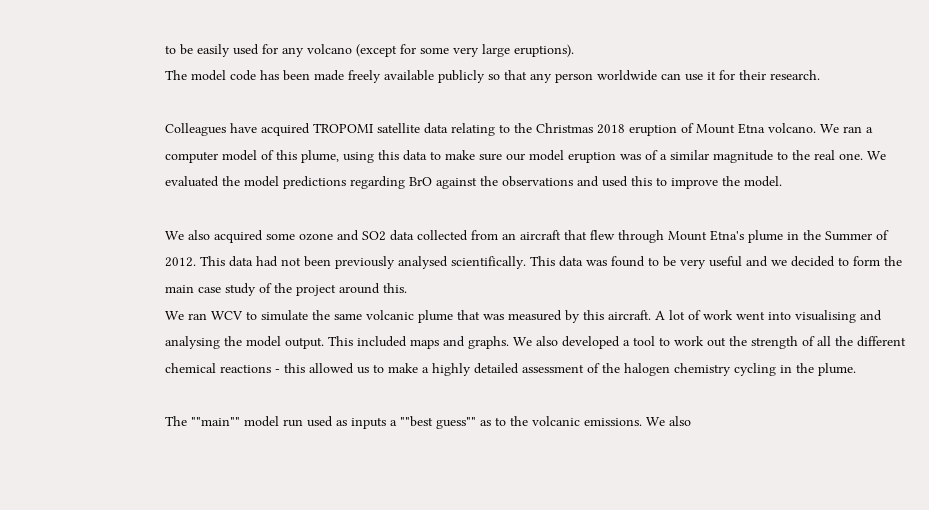to be easily used for any volcano (except for some very large eruptions).
The model code has been made freely available publicly so that any person worldwide can use it for their research.

Colleagues have acquired TROPOMI satellite data relating to the Christmas 2018 eruption of Mount Etna volcano. We ran a computer model of this plume, using this data to make sure our model eruption was of a similar magnitude to the real one. We evaluated the model predictions regarding BrO against the observations and used this to improve the model.

We also acquired some ozone and SO2 data collected from an aircraft that flew through Mount Etna's plume in the Summer of 2012. This data had not been previously analysed scientifically. This data was found to be very useful and we decided to form the main case study of the project around this.
We ran WCV to simulate the same volcanic plume that was measured by this aircraft. A lot of work went into visualising and analysing the model output. This included maps and graphs. We also developed a tool to work out the strength of all the different chemical reactions - this allowed us to make a highly detailed assessment of the halogen chemistry cycling in the plume.

The ""main"" model run used as inputs a ""best guess"" as to the volcanic emissions. We also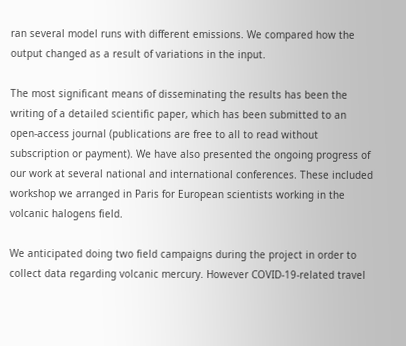ran several model runs with different emissions. We compared how the output changed as a result of variations in the input.

The most significant means of disseminating the results has been the writing of a detailed scientific paper, which has been submitted to an open-access journal (publications are free to all to read without subscription or payment). We have also presented the ongoing progress of our work at several national and international conferences. These included workshop we arranged in Paris for European scientists working in the volcanic halogens field.

We anticipated doing two field campaigns during the project in order to collect data regarding volcanic mercury. However COVID-19-related travel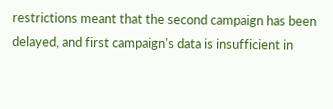restrictions meant that the second campaign has been delayed, and first campaign's data is insufficient in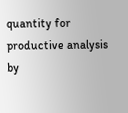quantity for productive analysis by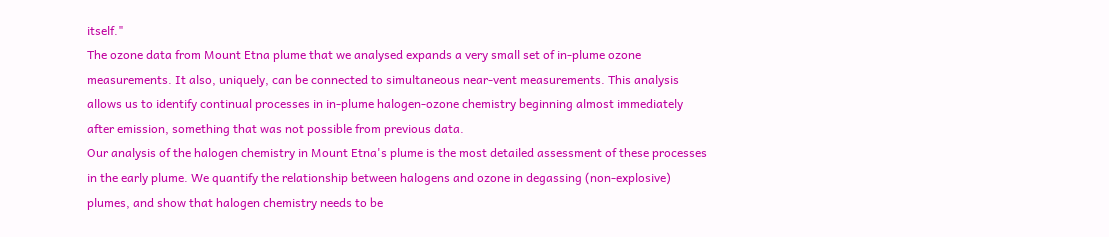itself."
The ozone data from Mount Etna plume that we analysed expands a very small set of in-plume ozone measurements. It also, uniquely, can be connected to simultaneous near-vent measurements. This analysis allows us to identify continual processes in in-plume halogen-ozone chemistry beginning almost immediately after emission, something that was not possible from previous data.
Our analysis of the halogen chemistry in Mount Etna's plume is the most detailed assessment of these processes in the early plume. We quantify the relationship between halogens and ozone in degassing (non-explosive) plumes, and show that halogen chemistry needs to be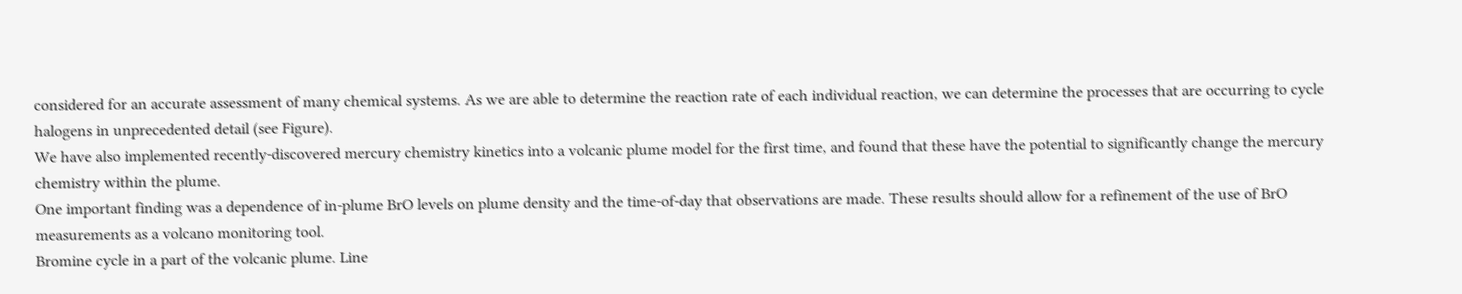considered for an accurate assessment of many chemical systems. As we are able to determine the reaction rate of each individual reaction, we can determine the processes that are occurring to cycle halogens in unprecedented detail (see Figure).
We have also implemented recently-discovered mercury chemistry kinetics into a volcanic plume model for the first time, and found that these have the potential to significantly change the mercury chemistry within the plume.
One important finding was a dependence of in-plume BrO levels on plume density and the time-of-day that observations are made. These results should allow for a refinement of the use of BrO measurements as a volcano monitoring tool.
Bromine cycle in a part of the volcanic plume. Line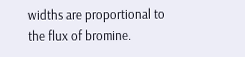widths are proportional to the flux of bromine.